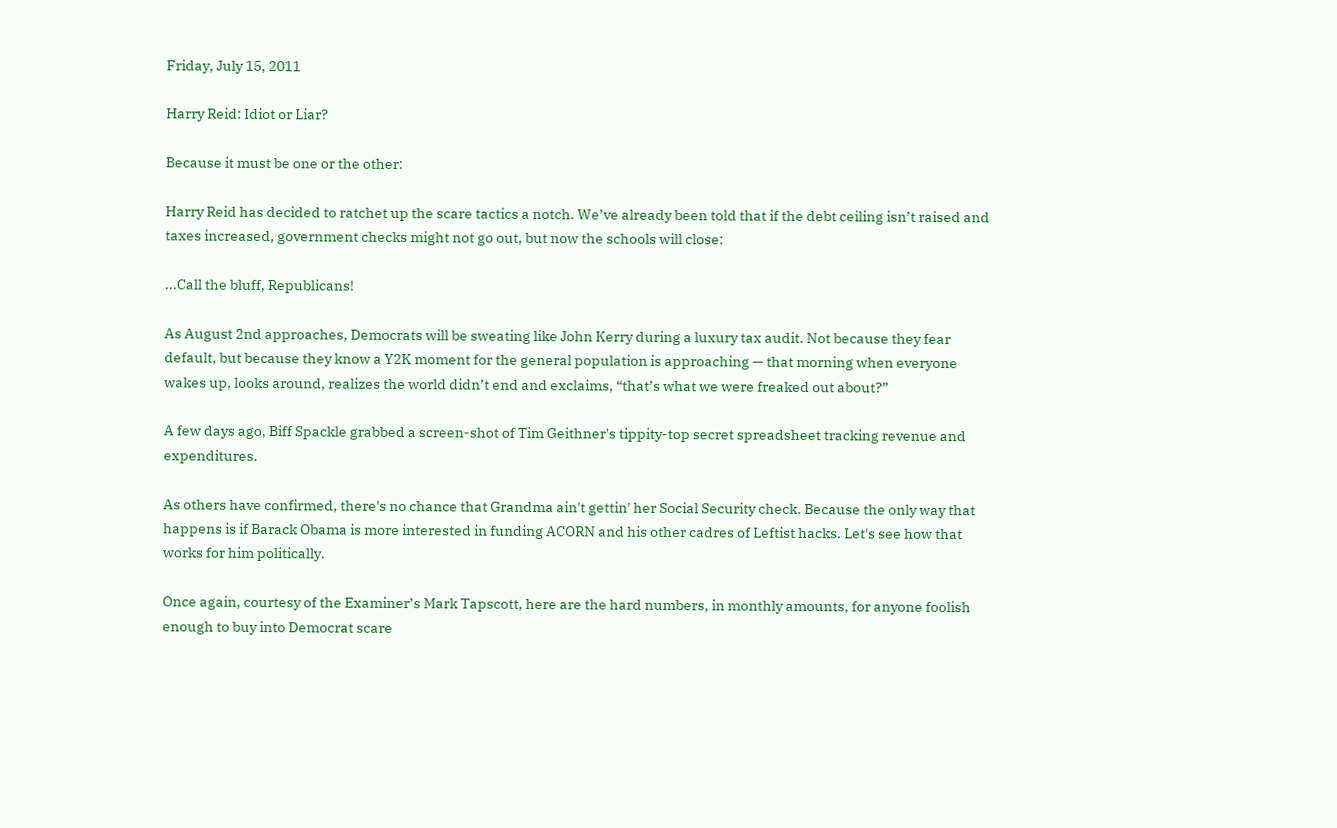Friday, July 15, 2011

Harry Reid: Idiot or Liar?

Because it must be one or the other:

Harry Reid has decided to ratchet up the scare tactics a notch. We’ve already been told that if the debt ceiling isn’t raised and taxes increased, government checks might not go out, but now the schools will close:

...Call the bluff, Republicans!

As August 2nd approaches, Democrats will be sweating like John Kerry during a luxury tax audit. Not because they fear default, but because they know a Y2K moment for the general population is approaching — that morning when everyone wakes up, looks around, realizes the world didn’t end and exclaims, “that’s what we were freaked out about?”

A few days ago, Biff Spackle grabbed a screen-shot of Tim Geithner's tippity-top secret spreadsheet tracking revenue and expenditures.

As others have confirmed, there's no chance that Grandma ain't gettin' her Social Security check. Because the only way that happens is if Barack Obama is more interested in funding ACORN and his other cadres of Leftist hacks. Let's see how that works for him politically.

Once again, courtesy of the Examiner’s Mark Tapscott, here are the hard numbers, in monthly amounts, for anyone foolish enough to buy into Democrat scare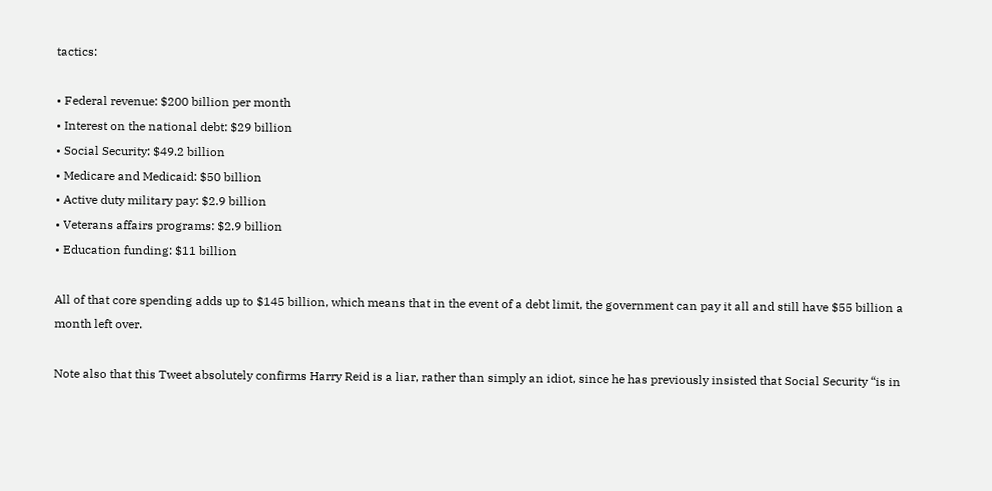tactics:

• Federal revenue: $200 billion per month
• Interest on the national debt: $29 billion
• Social Security: $49.2 billion
• Medicare and Medicaid: $50 billion
• Active duty military pay: $2.9 billion
• Veterans affairs programs: $2.9 billion
• Education funding: $11 billion

All of that core spending adds up to $145 billion, which means that in the event of a debt limit, the government can pay it all and still have $55 billion a month left over.

Note also that this Tweet absolutely confirms Harry Reid is a liar, rather than simply an idiot, since he has previously insisted that Social Security “is in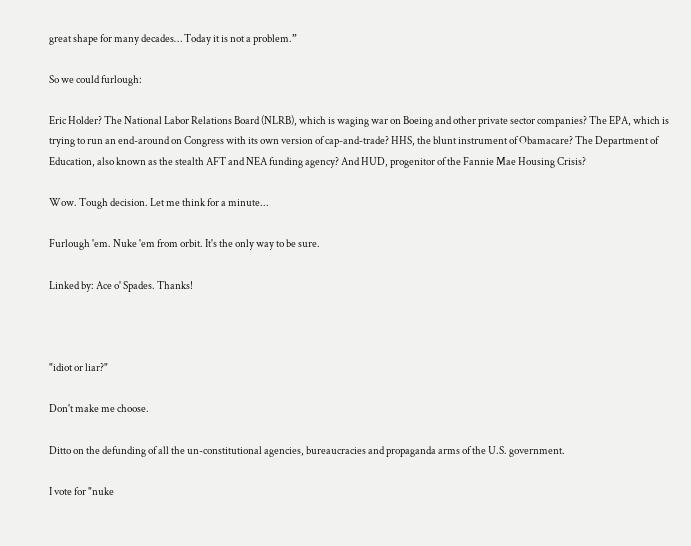great shape for many decades… Today it is not a problem.”

So we could furlough:

Eric Holder? The National Labor Relations Board (NLRB), which is waging war on Boeing and other private sector companies? The EPA, which is trying to run an end-around on Congress with its own version of cap-and-trade? HHS, the blunt instrument of Obamacare? The Department of Education, also known as the stealth AFT and NEA funding agency? And HUD, progenitor of the Fannie Mae Housing Crisis?

Wow. Tough decision. Let me think for a minute...

Furlough 'em. Nuke 'em from orbit. It's the only way to be sure.

Linked by: Ace o' Spades. Thanks!



"idiot or liar?"

Don't make me choose.

Ditto on the defunding of all the un-constitutional agencies, bureaucracies and propaganda arms of the U.S. government.

I vote for "nuke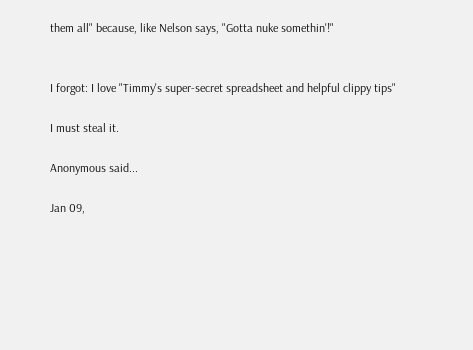them all" because, like Nelson says, "Gotta nuke somethin'!"


I forgot: I love "Timmy's super-secret spreadsheet and helpful clippy tips"

I must steal it.

Anonymous said...

Jan 09,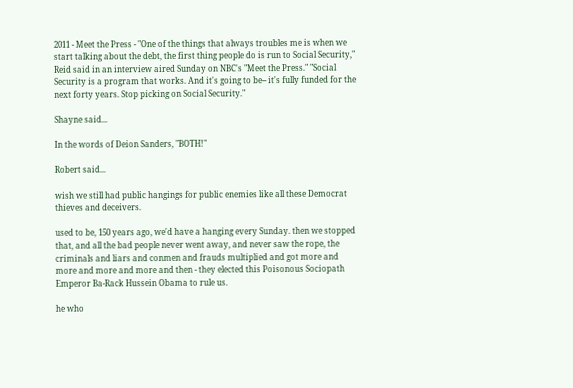2011 - Meet the Press - "One of the things that always troubles me is when we start talking about the debt, the first thing people do is run to Social Security," Reid said in an interview aired Sunday on NBC's "Meet the Press." "Social Security is a program that works. And it's going to be-- it's fully funded for the next forty years. Stop picking on Social Security."

Shayne said...

In the words of Deion Sanders, "BOTH!"

Robert said...

wish we still had public hangings for public enemies like all these Democrat thieves and deceivers.

used to be, 150 years ago, we'd have a hanging every Sunday. then we stopped that, and all the bad people never went away, and never saw the rope, the criminals and liars and conmen and frauds multiplied and got more and more and more and more and then - they elected this Poisonous Sociopath Emperor Ba-Rack Hussein Obama to rule us.

he who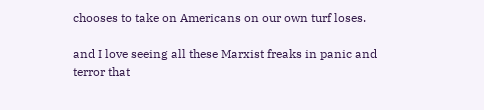chooses to take on Americans on our own turf loses.

and I love seeing all these Marxist freaks in panic and terror that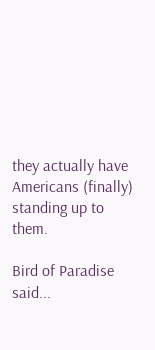they actually have Americans (finally) standing up to them.

Bird of Paradise said...